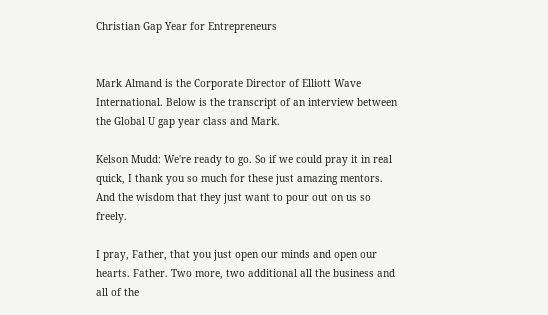Christian Gap Year for Entrepreneurs


Mark Almand is the Corporate Director of Elliott Wave International. Below is the transcript of an interview between the Global U gap year class and Mark.

Kelson Mudd: We're ready to go. So if we could pray it in real quick, I thank you so much for these just amazing mentors. And the wisdom that they just want to pour out on us so freely.

I pray, Father, that you just open our minds and open our hearts. Father. Two more, two additional all the business and all of the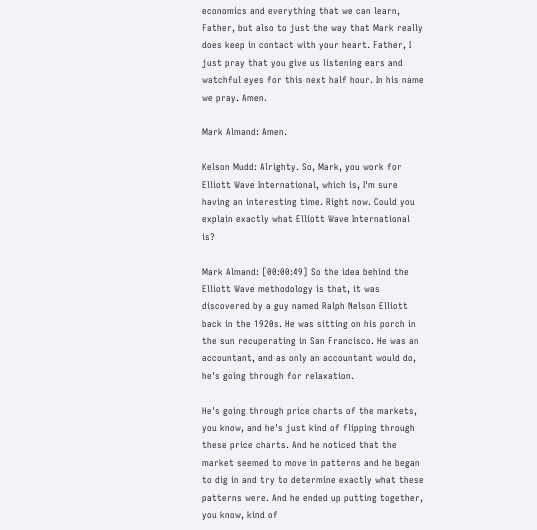economics and everything that we can learn, Father, but also to just the way that Mark really does keep in contact with your heart. Father, I just pray that you give us listening ears and watchful eyes for this next half hour. In his name we pray. Amen.

Mark Almand: Amen.

Kelson Mudd: Alrighty. So, Mark, you work for Elliott Wave International, which is, I'm sure having an interesting time. Right now. Could you explain exactly what Elliott Wave International is?

Mark Almand: [00:00:49] So the idea behind the Elliott Wave methodology is that, it was discovered by a guy named Ralph Nelson Elliott back in the 1920s. He was sitting on his porch in the sun recuperating in San Francisco. He was an accountant, and as only an accountant would do, he's going through for relaxation.

He's going through price charts of the markets, you know, and he's just kind of flipping through these price charts. And he noticed that the market seemed to move in patterns and he began to dig in and try to determine exactly what these patterns were. And he ended up putting together, you know, kind of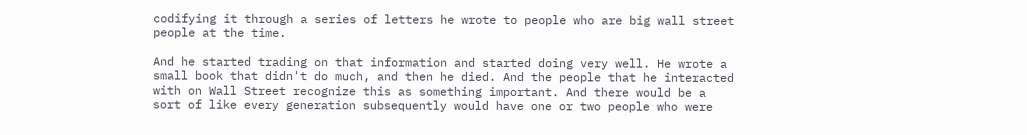codifying it through a series of letters he wrote to people who are big wall street people at the time.

And he started trading on that information and started doing very well. He wrote a small book that didn't do much, and then he died. And the people that he interacted with on Wall Street recognize this as something important. And there would be a sort of like every generation subsequently would have one or two people who were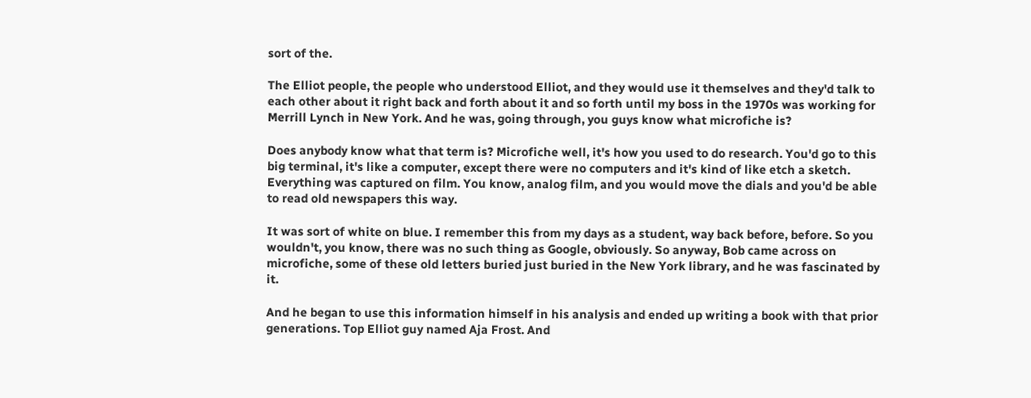sort of the.

The Elliot people, the people who understood Elliot, and they would use it themselves and they'd talk to each other about it right back and forth about it and so forth until my boss in the 1970s was working for Merrill Lynch in New York. And he was, going through, you guys know what microfiche is?

Does anybody know what that term is? Microfiche well, it's how you used to do research. You'd go to this big terminal, it's like a computer, except there were no computers and it's kind of like etch a sketch. Everything was captured on film. You know, analog film, and you would move the dials and you'd be able to read old newspapers this way.

It was sort of white on blue. I remember this from my days as a student, way back before, before. So you wouldn't, you know, there was no such thing as Google, obviously. So anyway, Bob came across on microfiche, some of these old letters buried just buried in the New York library, and he was fascinated by it.

And he began to use this information himself in his analysis and ended up writing a book with that prior generations. Top Elliot guy named Aja Frost. And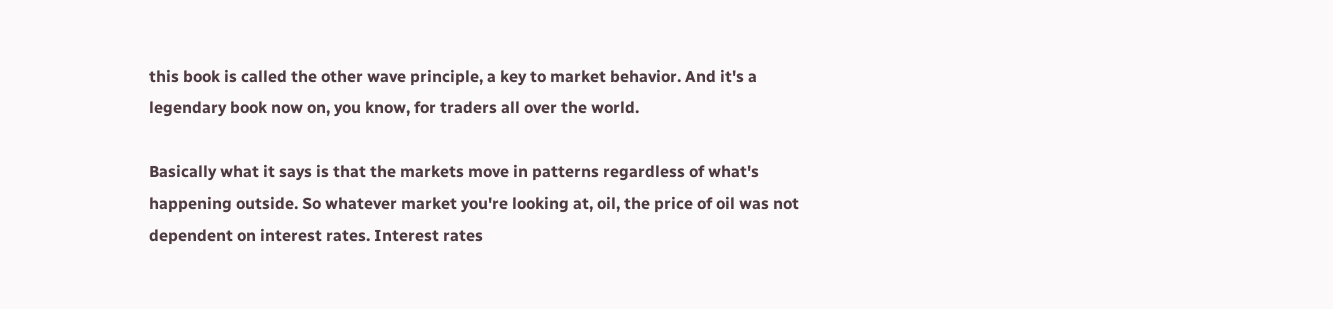this book is called the other wave principle, a key to market behavior. And it's a legendary book now on, you know, for traders all over the world.

Basically what it says is that the markets move in patterns regardless of what's happening outside. So whatever market you're looking at, oil, the price of oil was not dependent on interest rates. Interest rates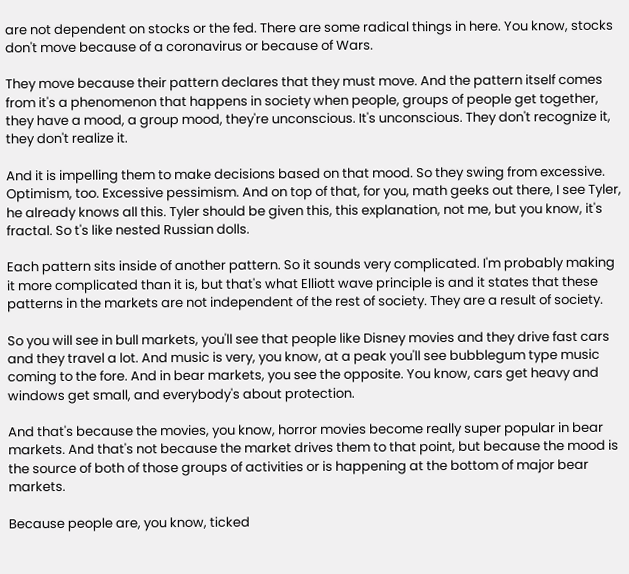are not dependent on stocks or the fed. There are some radical things in here. You know, stocks don't move because of a coronavirus or because of Wars.

They move because their pattern declares that they must move. And the pattern itself comes from it's a phenomenon that happens in society when people, groups of people get together, they have a mood, a group mood, they're unconscious. It's unconscious. They don't recognize it, they don't realize it.

And it is impelling them to make decisions based on that mood. So they swing from excessive. Optimism, too. Excessive pessimism. And on top of that, for you, math geeks out there, I see Tyler, he already knows all this. Tyler should be given this, this explanation, not me, but you know, it's fractal. So t's like nested Russian dolls.

Each pattern sits inside of another pattern. So it sounds very complicated. I'm probably making it more complicated than it is, but that's what Elliott wave principle is and it states that these patterns in the markets are not independent of the rest of society. They are a result of society.

So you will see in bull markets, you'll see that people like Disney movies and they drive fast cars and they travel a lot. And music is very, you know, at a peak you'll see bubblegum type music coming to the fore. And in bear markets, you see the opposite. You know, cars get heavy and windows get small, and everybody's about protection.

And that's because the movies, you know, horror movies become really super popular in bear markets. And that's not because the market drives them to that point, but because the mood is the source of both of those groups of activities or is happening at the bottom of major bear markets.

Because people are, you know, ticked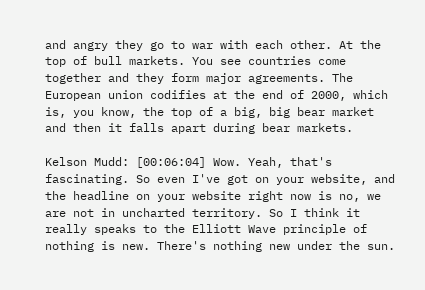and angry they go to war with each other. At the top of bull markets. You see countries come together and they form major agreements. The European union codifies at the end of 2000, which is, you know, the top of a big, big bear market and then it falls apart during bear markets.

Kelson Mudd: [00:06:04] Wow. Yeah, that's fascinating. So even I've got on your website, and the headline on your website right now is no, we are not in uncharted territory. So I think it really speaks to the Elliott Wave principle of nothing is new. There's nothing new under the sun.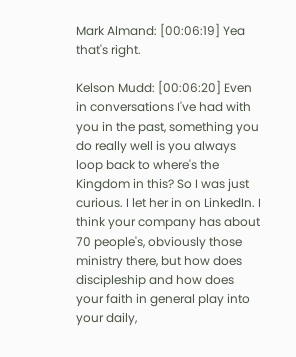Mark Almand: [00:06:19] Yea that's right.

Kelson Mudd: [00:06:20] Even in conversations I've had with you in the past, something you do really well is you always loop back to where's the Kingdom in this? So I was just curious. I let her in on LinkedIn. I think your company has about 70 people's, obviously those ministry there, but how does discipleship and how does your faith in general play into your daily,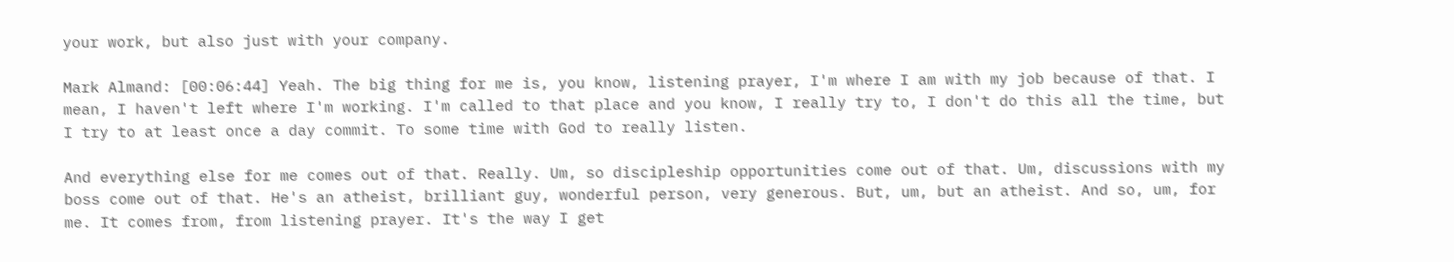your work, but also just with your company.

Mark Almand: [00:06:44] Yeah. The big thing for me is, you know, listening prayer, I'm where I am with my job because of that. I mean, I haven't left where I'm working. I'm called to that place and you know, I really try to, I don't do this all the time, but I try to at least once a day commit. To some time with God to really listen.

And everything else for me comes out of that. Really. Um, so discipleship opportunities come out of that. Um, discussions with my boss come out of that. He's an atheist, brilliant guy, wonderful person, very generous. But, um, but an atheist. And so, um, for me. It comes from, from listening prayer. It's the way I get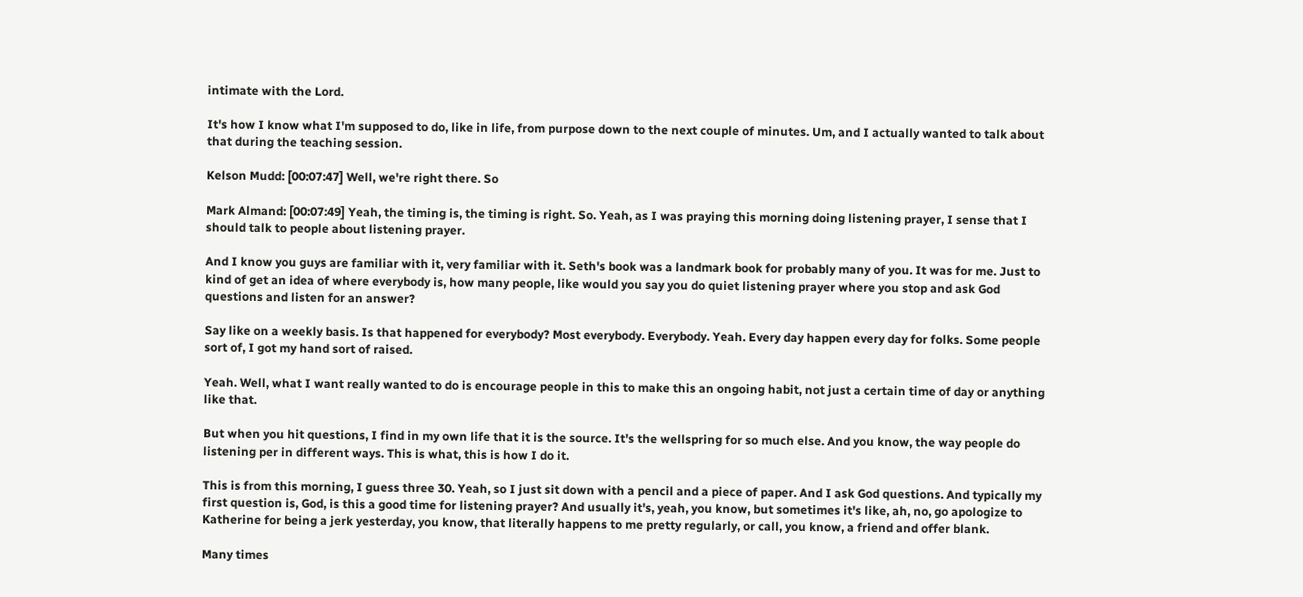intimate with the Lord.

It's how I know what I'm supposed to do, like in life, from purpose down to the next couple of minutes. Um, and I actually wanted to talk about that during the teaching session.

Kelson Mudd: [00:07:47] Well, we're right there. So

Mark Almand: [00:07:49] Yeah, the timing is, the timing is right. So. Yeah, as I was praying this morning doing listening prayer, I sense that I should talk to people about listening prayer.

And I know you guys are familiar with it, very familiar with it. Seth's book was a landmark book for probably many of you. It was for me. Just to kind of get an idea of where everybody is, how many people, like would you say you do quiet listening prayer where you stop and ask God questions and listen for an answer?

Say like on a weekly basis. Is that happened for everybody? Most everybody. Everybody. Yeah. Every day happen every day for folks. Some people sort of, I got my hand sort of raised.

Yeah. Well, what I want really wanted to do is encourage people in this to make this an ongoing habit, not just a certain time of day or anything like that.

But when you hit questions, I find in my own life that it is the source. It's the wellspring for so much else. And you know, the way people do listening per in different ways. This is what, this is how I do it.

This is from this morning, I guess three 30. Yeah, so I just sit down with a pencil and a piece of paper. And I ask God questions. And typically my first question is, God, is this a good time for listening prayer? And usually it's, yeah, you know, but sometimes it's like, ah, no, go apologize to Katherine for being a jerk yesterday, you know, that literally happens to me pretty regularly, or call, you know, a friend and offer blank.

Many times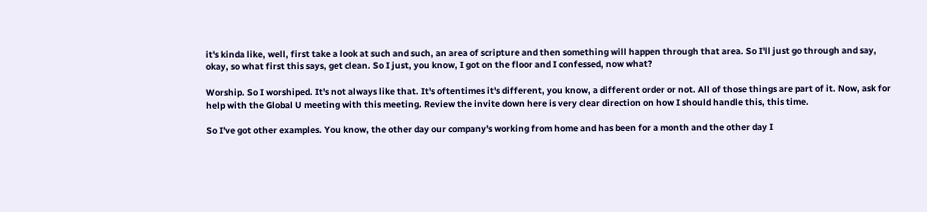it's kinda like, well, first take a look at such and such, an area of scripture and then something will happen through that area. So I'll just go through and say, okay, so what first this says, get clean. So I just, you know, I got on the floor and I confessed, now what?

Worship. So I worshiped. It's not always like that. It's oftentimes it's different, you know, a different order or not. All of those things are part of it. Now, ask for help with the Global U meeting with this meeting. Review the invite down here is very clear direction on how I should handle this, this time.

So I've got other examples. You know, the other day our company's working from home and has been for a month and the other day I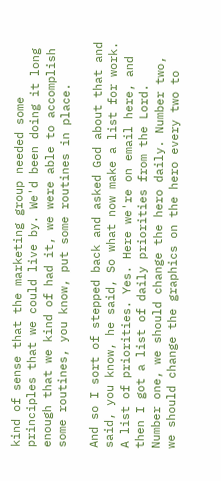kind of sense that the marketing group needed some principles that we could live by. We'd been doing it long enough that we kind of had it, we were able to accomplish some routines, you know, put some routines in place.

And so I sort of stepped back and asked God about that and said, you know, he said, So what now make a list for work. A list of priorities. Yes. Here we're on email here, and then I got a list of daily priorities from the Lord. Number one, we should change the hero daily. Number two, we should change the graphics on the hero every two to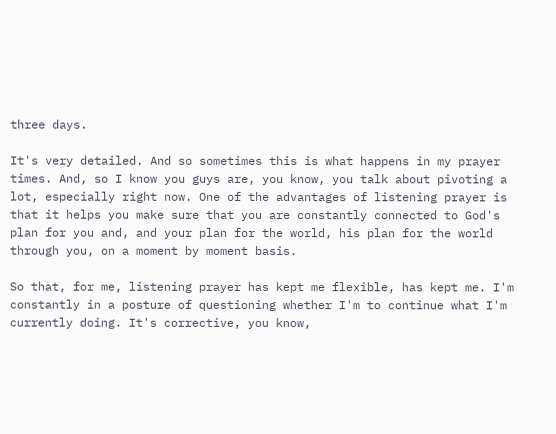three days.

It's very detailed. And so sometimes this is what happens in my prayer times. And, so I know you guys are, you know, you talk about pivoting a lot, especially right now. One of the advantages of listening prayer is that it helps you make sure that you are constantly connected to God's plan for you and, and your plan for the world, his plan for the world through you, on a moment by moment basis.

So that, for me, listening prayer has kept me flexible, has kept me. I'm constantly in a posture of questioning whether I'm to continue what I'm currently doing. It's corrective, you know,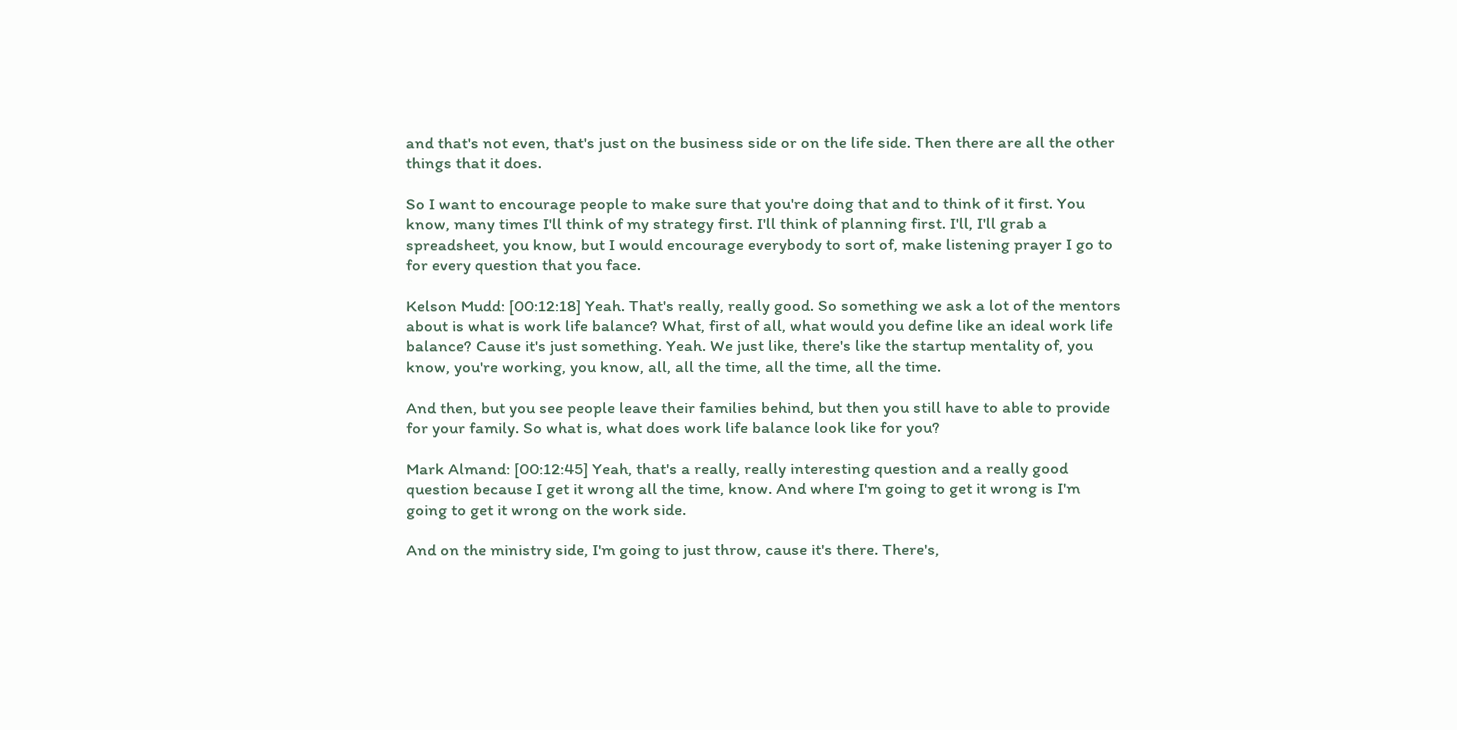and that's not even, that's just on the business side or on the life side. Then there are all the other things that it does.

So I want to encourage people to make sure that you're doing that and to think of it first. You know, many times I'll think of my strategy first. I'll think of planning first. I'll, I'll grab a spreadsheet, you know, but I would encourage everybody to sort of, make listening prayer I go to for every question that you face.

Kelson Mudd: [00:12:18] Yeah. That's really, really good. So something we ask a lot of the mentors about is what is work life balance? What, first of all, what would you define like an ideal work life balance? Cause it's just something. Yeah. We just like, there's like the startup mentality of, you know, you're working, you know, all, all the time, all the time, all the time.

And then, but you see people leave their families behind, but then you still have to able to provide for your family. So what is, what does work life balance look like for you?

Mark Almand: [00:12:45] Yeah, that's a really, really interesting question and a really good question because I get it wrong all the time, know. And where I'm going to get it wrong is I'm going to get it wrong on the work side.

And on the ministry side, I'm going to just throw, cause it's there. There's,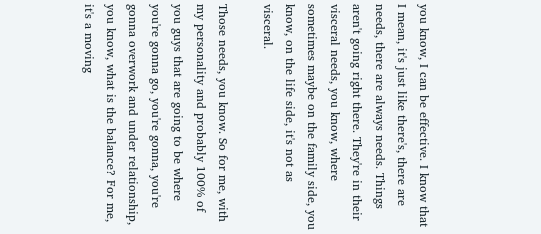you know, I can be effective. I know that I mean, it's just like there's, there are needs, there are always needs. Things aren't going right there. They're in their visceral needs, you know, where sometimes maybe on the family side, you know, on the life side, it's not as visceral.

Those needs, you know. So for me, with my personality and probably 100% of you guys that are going to be where you're gonna go, you're gonna, you're gonna overwork and under relationship, you know, what is the balance? For me, it's a moving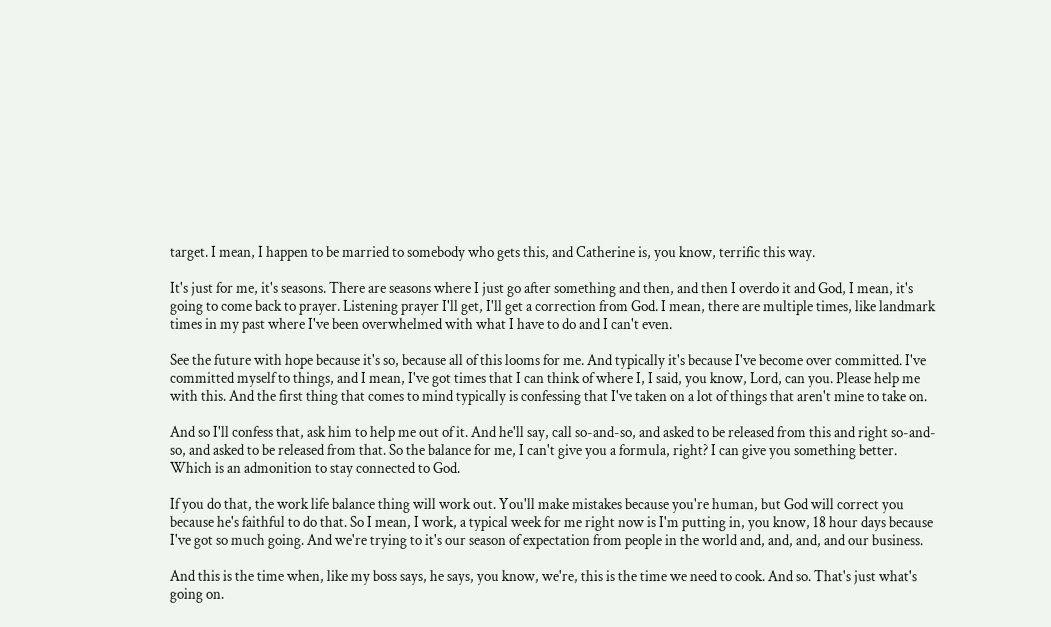target. I mean, I happen to be married to somebody who gets this, and Catherine is, you know, terrific this way.

It's just for me, it's seasons. There are seasons where I just go after something and then, and then I overdo it and God, I mean, it's going to come back to prayer. Listening prayer I'll get, I'll get a correction from God. I mean, there are multiple times, like landmark times in my past where I've been overwhelmed with what I have to do and I can't even.

See the future with hope because it's so, because all of this looms for me. And typically it's because I've become over committed. I've committed myself to things, and I mean, I've got times that I can think of where I, I said, you know, Lord, can you. Please help me with this. And the first thing that comes to mind typically is confessing that I've taken on a lot of things that aren't mine to take on.

And so I'll confess that, ask him to help me out of it. And he'll say, call so-and-so, and asked to be released from this and right so-and-so, and asked to be released from that. So the balance for me, I can't give you a formula, right? I can give you something better. Which is an admonition to stay connected to God.

If you do that, the work life balance thing will work out. You'll make mistakes because you're human, but God will correct you because he's faithful to do that. So I mean, I work, a typical week for me right now is I'm putting in, you know, 18 hour days because I've got so much going. And we're trying to it's our season of expectation from people in the world and, and, and, and our business.

And this is the time when, like my boss says, he says, you know, we're, this is the time we need to cook. And so. That's just what's going on.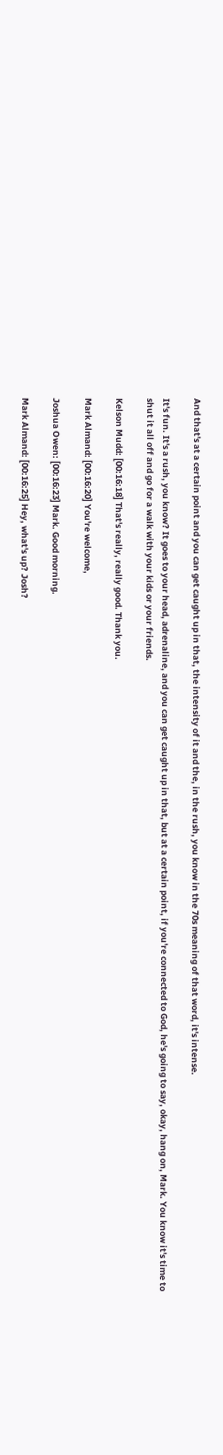And that's at a certain point and you can get caught up in that, the intensity of it and the, in the rush, you know in the 70s meaning of that word, it's intense.

It's fun. It's a rush, you know? It goes to your head, adrenaline, and you can get caught up in that, but at a certain point, if you're connected to God, he's going to say, okay, hang on, Mark. You know it's time to shut it all off and go for a walk with your kids or your friends.

Kelson Mudd: [00:16:18] That's really, really good. Thank you.

Mark Almand: [00:16:20] You're welcome,

Joshua Owen: [00:16:23] Mark. Good morning.

Mark Almand: [00:16:25] Hey, what's up? Josh?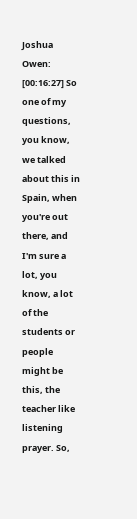Joshua Owen: [00:16:27] So one of my questions, you know, we talked about this in Spain, when you're out there, and I'm sure a lot, you know, a lot of the students or people might be this, the teacher like listening prayer. So,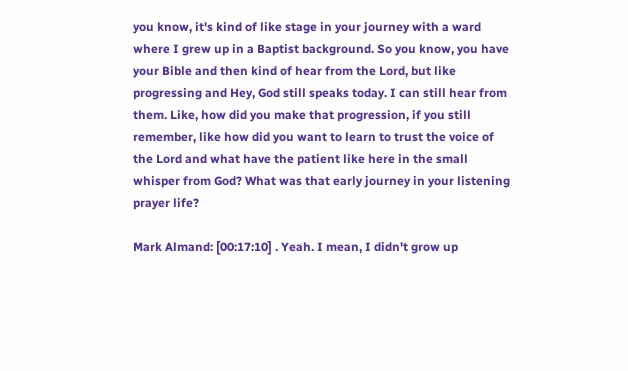you know, it's kind of like stage in your journey with a ward where I grew up in a Baptist background. So you know, you have your Bible and then kind of hear from the Lord, but like progressing and Hey, God still speaks today. I can still hear from them. Like, how did you make that progression, if you still remember, like how did you want to learn to trust the voice of the Lord and what have the patient like here in the small whisper from God? What was that early journey in your listening prayer life?

Mark Almand: [00:17:10] . Yeah. I mean, I didn't grow up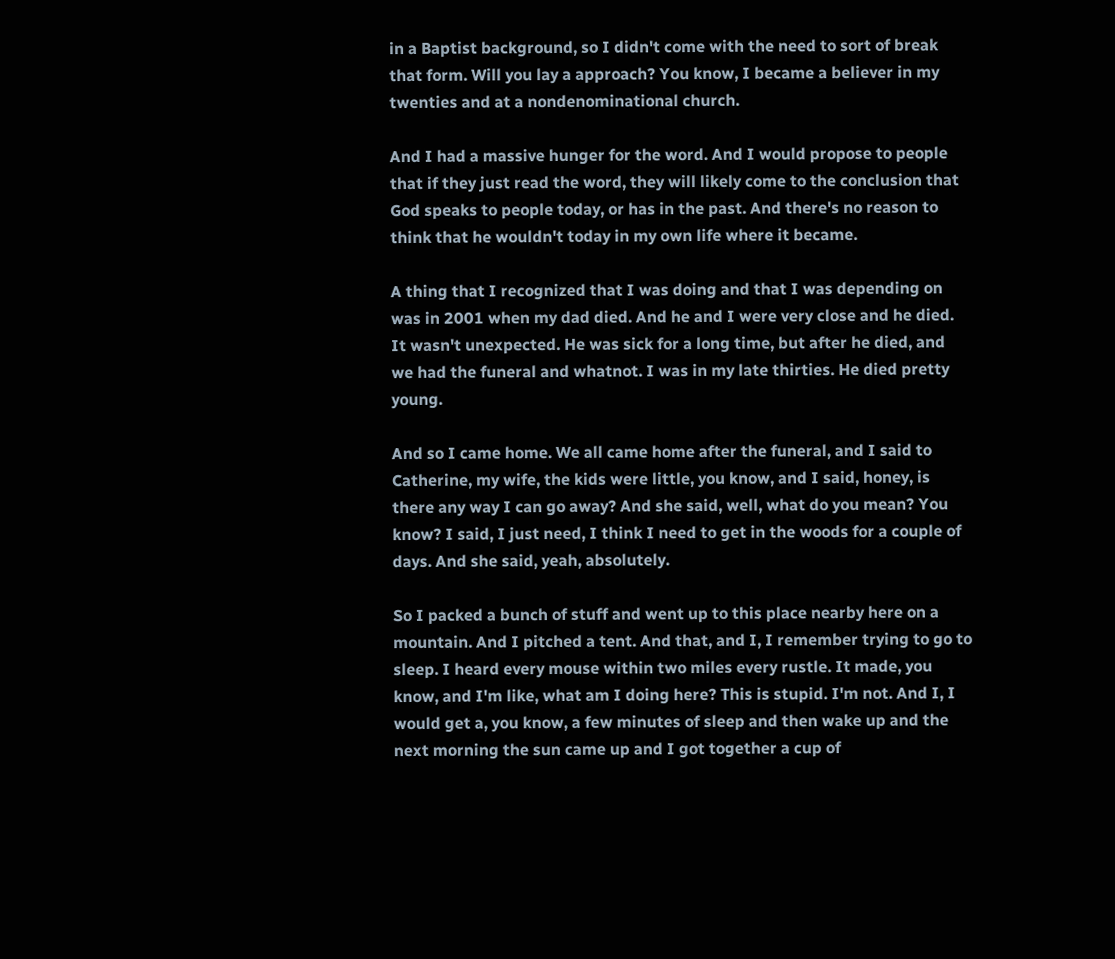in a Baptist background, so I didn't come with the need to sort of break that form. Will you lay a approach? You know, I became a believer in my twenties and at a nondenominational church.

And I had a massive hunger for the word. And I would propose to people that if they just read the word, they will likely come to the conclusion that God speaks to people today, or has in the past. And there's no reason to think that he wouldn't today in my own life where it became.

A thing that I recognized that I was doing and that I was depending on was in 2001 when my dad died. And he and I were very close and he died. It wasn't unexpected. He was sick for a long time, but after he died, and we had the funeral and whatnot. I was in my late thirties. He died pretty young.

And so I came home. We all came home after the funeral, and I said to Catherine, my wife, the kids were little, you know, and I said, honey, is there any way I can go away? And she said, well, what do you mean? You know? I said, I just need, I think I need to get in the woods for a couple of days. And she said, yeah, absolutely.

So I packed a bunch of stuff and went up to this place nearby here on a mountain. And I pitched a tent. And that, and I, I remember trying to go to sleep. I heard every mouse within two miles every rustle. It made, you know, and I'm like, what am I doing here? This is stupid. I'm not. And I, I would get a, you know, a few minutes of sleep and then wake up and the next morning the sun came up and I got together a cup of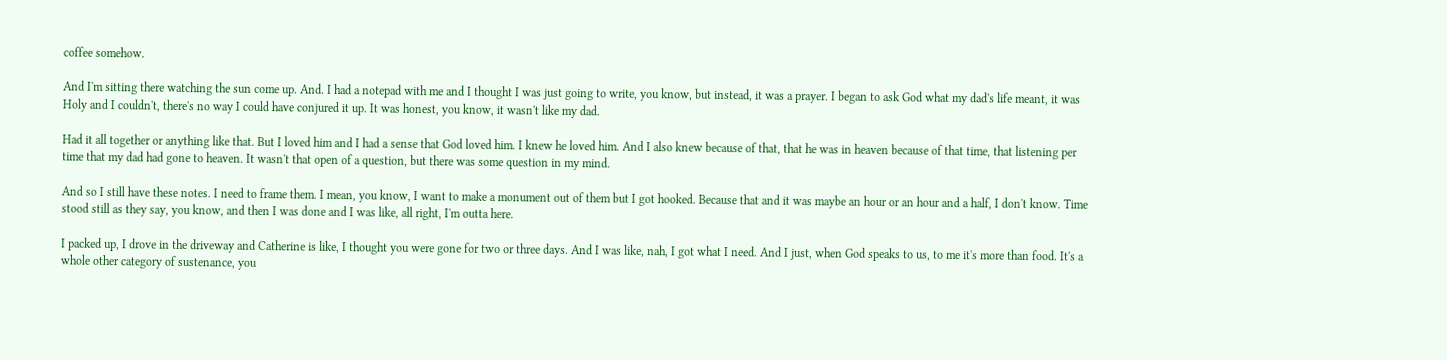coffee somehow.

And I'm sitting there watching the sun come up. And. I had a notepad with me and I thought I was just going to write, you know, but instead, it was a prayer. I began to ask God what my dad's life meant, it was Holy and I couldn't, there's no way I could have conjured it up. It was honest, you know, it wasn't like my dad.

Had it all together or anything like that. But I loved him and I had a sense that God loved him. I knew he loved him. And I also knew because of that, that he was in heaven because of that time, that listening per time that my dad had gone to heaven. It wasn't that open of a question, but there was some question in my mind.

And so I still have these notes. I need to frame them. I mean, you know, I want to make a monument out of them but I got hooked. Because that and it was maybe an hour or an hour and a half, I don't know. Time stood still as they say, you know, and then I was done and I was like, all right, I'm outta here.

I packed up, I drove in the driveway and Catherine is like, I thought you were gone for two or three days. And I was like, nah, I got what I need. And I just, when God speaks to us, to me it's more than food. It's a whole other category of sustenance, you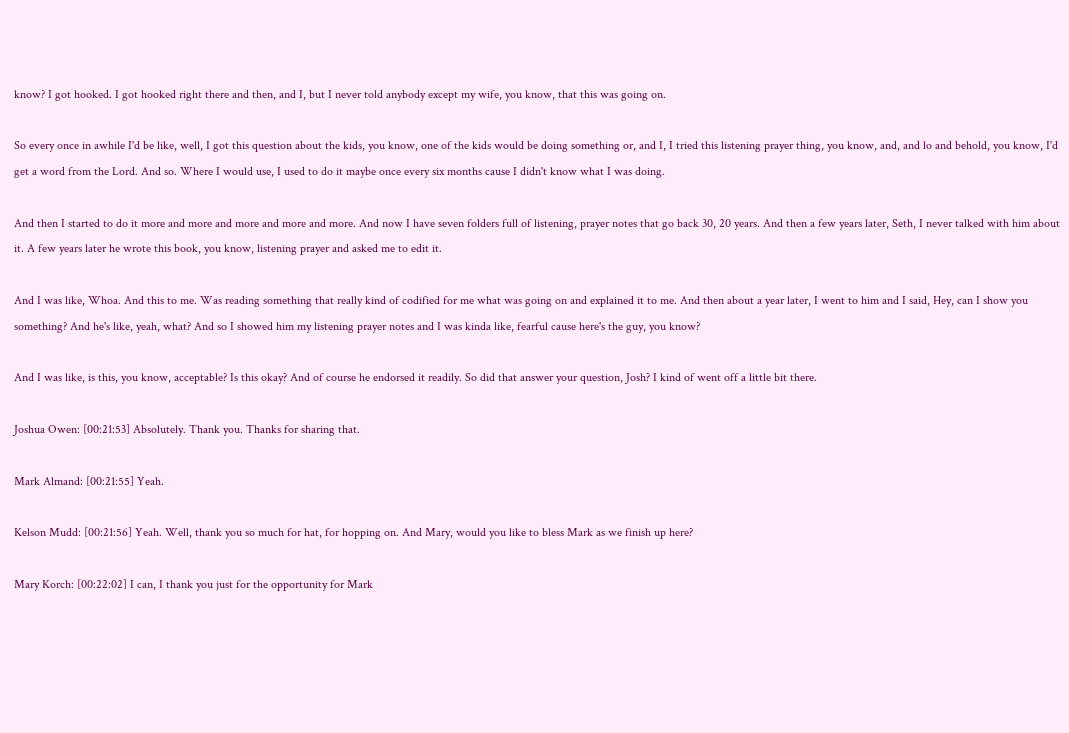know? I got hooked. I got hooked right there and then, and I, but I never told anybody except my wife, you know, that this was going on.

So every once in awhile I'd be like, well, I got this question about the kids, you know, one of the kids would be doing something or, and I, I tried this listening prayer thing, you know, and, and lo and behold, you know, I'd get a word from the Lord. And so. Where I would use, I used to do it maybe once every six months cause I didn't know what I was doing.

And then I started to do it more and more and more and more and more. And now I have seven folders full of listening, prayer notes that go back 30, 20 years. And then a few years later, Seth, I never talked with him about it. A few years later he wrote this book, you know, listening prayer and asked me to edit it.

And I was like, Whoa. And this to me. Was reading something that really kind of codified for me what was going on and explained it to me. And then about a year later, I went to him and I said, Hey, can I show you something? And he's like, yeah, what? And so I showed him my listening prayer notes and I was kinda like, fearful cause here's the guy, you know?

And I was like, is this, you know, acceptable? Is this okay? And of course he endorsed it readily. So did that answer your question, Josh? I kind of went off a little bit there.

Joshua Owen: [00:21:53] Absolutely. Thank you. Thanks for sharing that.

Mark Almand: [00:21:55] Yeah.

Kelson Mudd: [00:21:56] Yeah. Well, thank you so much for hat, for hopping on. And Mary, would you like to bless Mark as we finish up here?

Mary Korch: [00:22:02] I can, I thank you just for the opportunity for Mark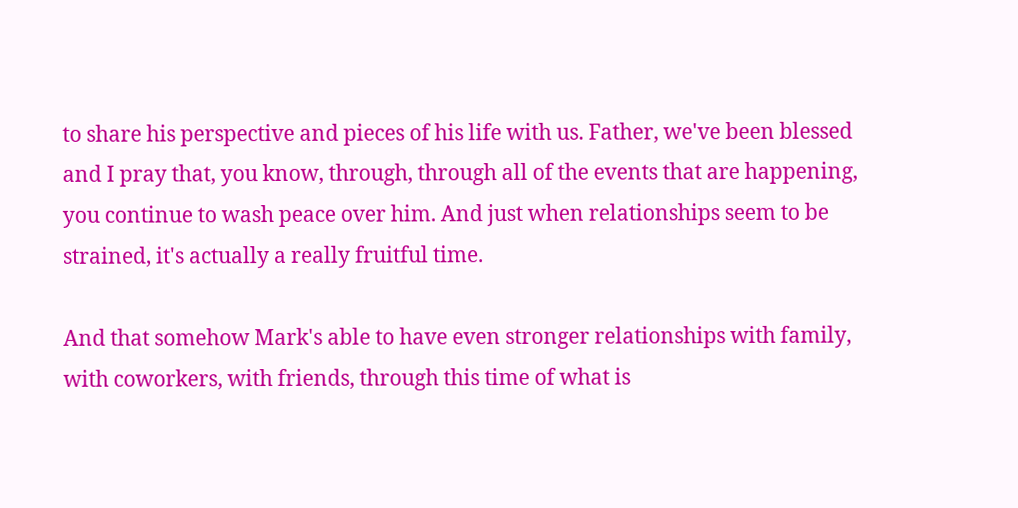to share his perspective and pieces of his life with us. Father, we've been blessed and I pray that, you know, through, through all of the events that are happening, you continue to wash peace over him. And just when relationships seem to be strained, it's actually a really fruitful time.

And that somehow Mark's able to have even stronger relationships with family, with coworkers, with friends, through this time of what is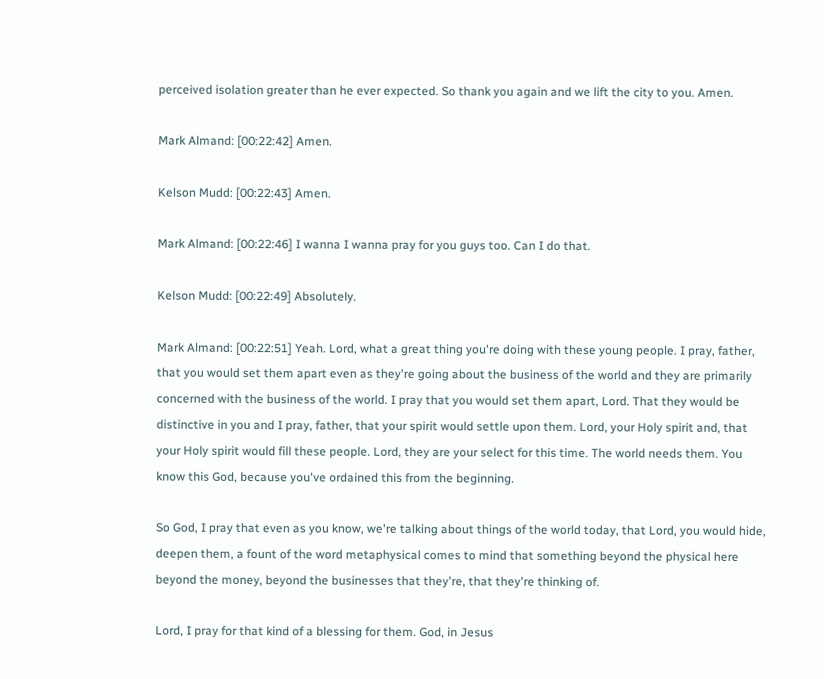perceived isolation greater than he ever expected. So thank you again and we lift the city to you. Amen.

Mark Almand: [00:22:42] Amen.

Kelson Mudd: [00:22:43] Amen.

Mark Almand: [00:22:46] I wanna I wanna pray for you guys too. Can I do that.

Kelson Mudd: [00:22:49] Absolutely.

Mark Almand: [00:22:51] Yeah. Lord, what a great thing you're doing with these young people. I pray, father, that you would set them apart even as they're going about the business of the world and they are primarily concerned with the business of the world. I pray that you would set them apart, Lord. That they would be distinctive in you and I pray, father, that your spirit would settle upon them. Lord, your Holy spirit and, that your Holy spirit would fill these people. Lord, they are your select for this time. The world needs them. You know this God, because you've ordained this from the beginning.

So God, I pray that even as you know, we're talking about things of the world today, that Lord, you would hide, deepen them, a fount of the word metaphysical comes to mind that something beyond the physical here beyond the money, beyond the businesses that they're, that they're thinking of.

Lord, I pray for that kind of a blessing for them. God, in Jesus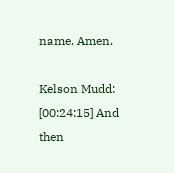name. Amen.

Kelson Mudd: [00:24:15] And then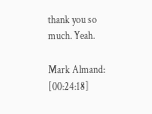thank you so much. Yeah.

Mark Almand: [00:24:18]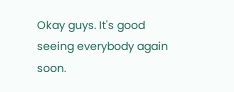Okay guys. It's good seeing everybody again soon.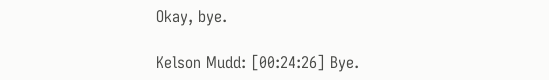Okay, bye.

Kelson Mudd: [00:24:26] Bye.